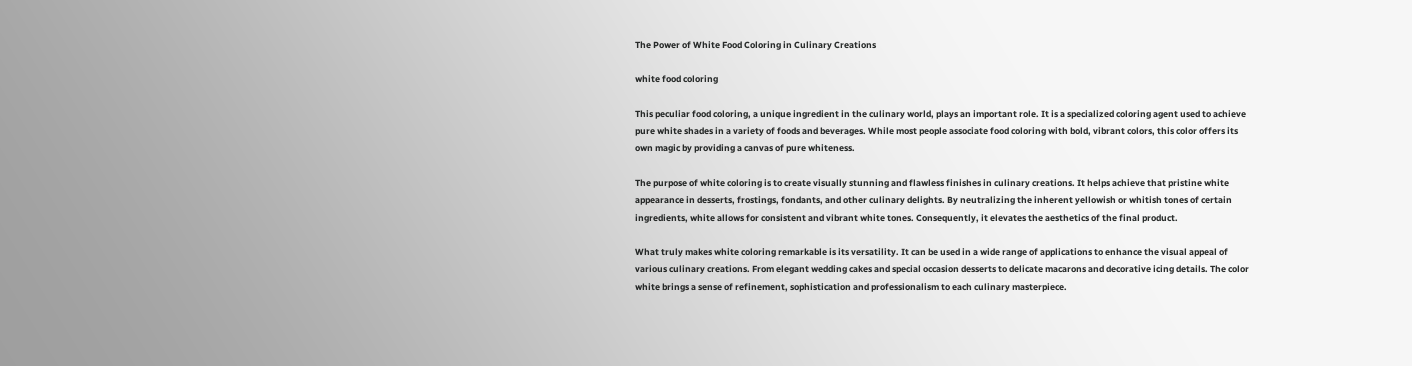The Power of White Food Coloring in Culinary Creations

white food coloring

This peculiar food coloring, a unique ingredient in the culinary world, plays an important role. It is a specialized coloring agent used to achieve pure white shades in a variety of foods and beverages. While most people associate food coloring with bold, vibrant colors, this color offers its own magic by providing a canvas of pure whiteness.

The purpose of white coloring is to create visually stunning and flawless finishes in culinary creations. It helps achieve that pristine white appearance in desserts, frostings, fondants, and other culinary delights. By neutralizing the inherent yellowish or whitish tones of certain ingredients, white allows for consistent and vibrant white tones. Consequently, it elevates the aesthetics of the final product.

What truly makes white coloring remarkable is its versatility. It can be used in a wide range of applications to enhance the visual appeal of various culinary creations. From elegant wedding cakes and special occasion desserts to delicate macarons and decorative icing details. The color white brings a sense of refinement, sophistication and professionalism to each culinary masterpiece.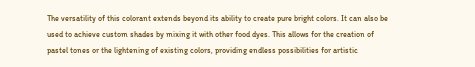The versatility of this colorant extends beyond its ability to create pure bright colors. It can also be used to achieve custom shades by mixing it with other food dyes. This allows for the creation of pastel tones or the lightening of existing colors, providing endless possibilities for artistic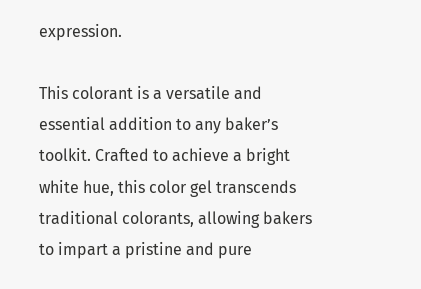expression.

This colorant is a versatile and essential addition to any baker’s toolkit. Crafted to achieve a bright white hue, this color gel transcends traditional colorants, allowing bakers to impart a pristine and pure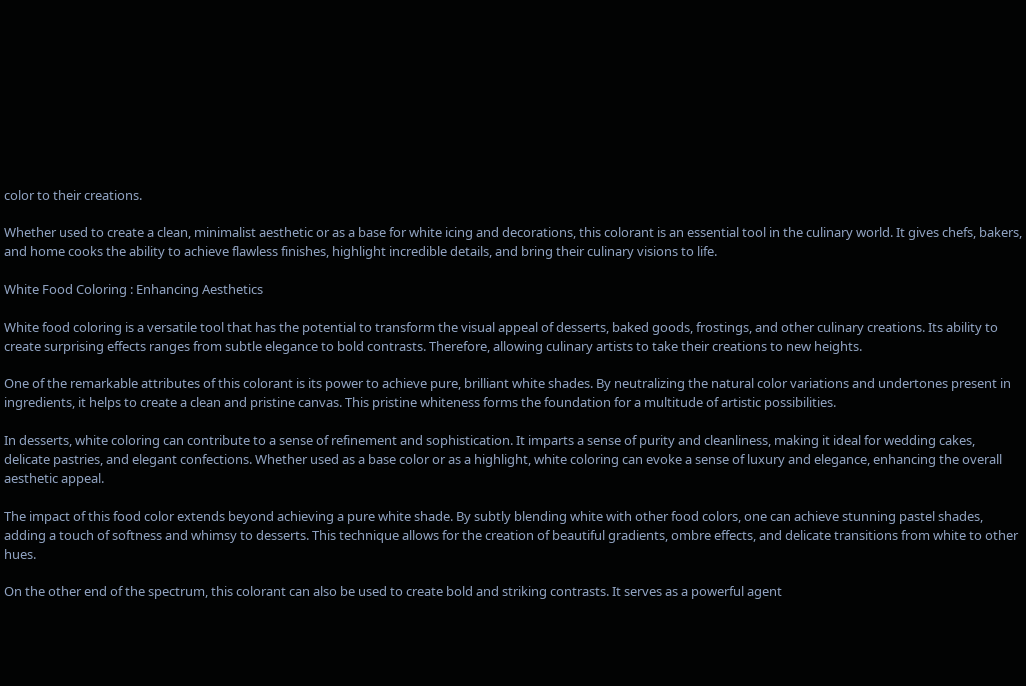color to their creations.

Whether used to create a clean, minimalist aesthetic or as a base for white icing and decorations, this colorant is an essential tool in the culinary world. It gives chefs, bakers, and home cooks the ability to achieve flawless finishes, highlight incredible details, and bring their culinary visions to life.

White Food Coloring : Enhancing Aesthetics

White food coloring is a versatile tool that has the potential to transform the visual appeal of desserts, baked goods, frostings, and other culinary creations. Its ability to create surprising effects ranges from subtle elegance to bold contrasts. Therefore, allowing culinary artists to take their creations to new heights.

One of the remarkable attributes of this colorant is its power to achieve pure, brilliant white shades. By neutralizing the natural color variations and undertones present in ingredients, it helps to create a clean and pristine canvas. This pristine whiteness forms the foundation for a multitude of artistic possibilities.

In desserts, white coloring can contribute to a sense of refinement and sophistication. It imparts a sense of purity and cleanliness, making it ideal for wedding cakes, delicate pastries, and elegant confections. Whether used as a base color or as a highlight, white coloring can evoke a sense of luxury and elegance, enhancing the overall aesthetic appeal.

The impact of this food color extends beyond achieving a pure white shade. By subtly blending white with other food colors, one can achieve stunning pastel shades, adding a touch of softness and whimsy to desserts. This technique allows for the creation of beautiful gradients, ombre effects, and delicate transitions from white to other hues.

On the other end of the spectrum, this colorant can also be used to create bold and striking contrasts. It serves as a powerful agent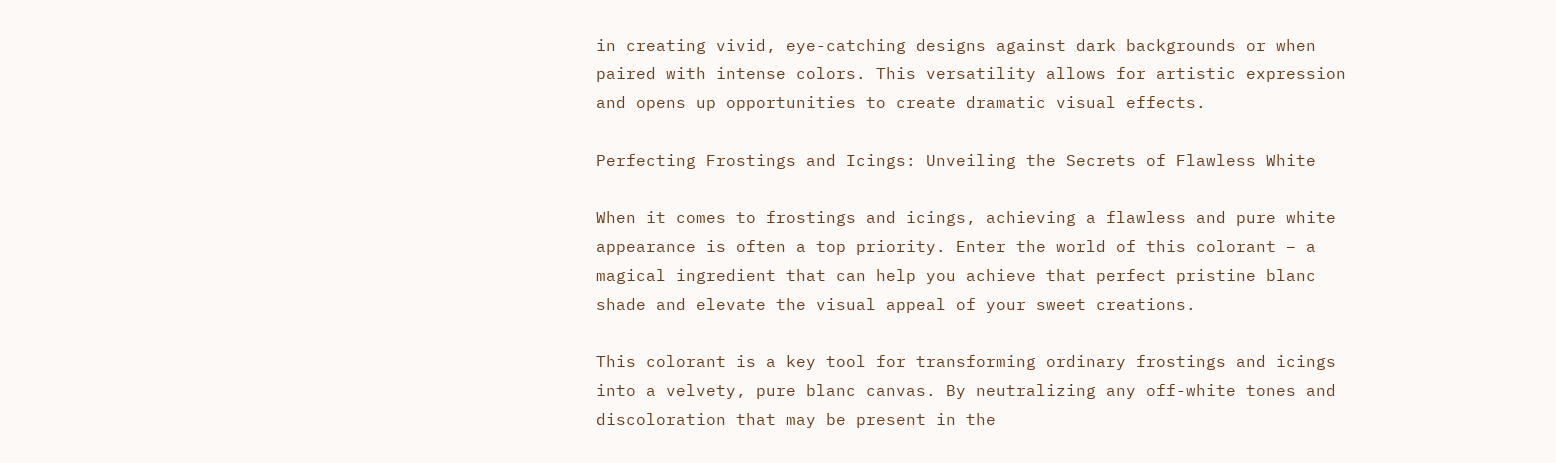in creating vivid, eye-catching designs against dark backgrounds or when paired with intense colors. This versatility allows for artistic expression and opens up opportunities to create dramatic visual effects.

Perfecting Frostings and Icings: Unveiling the Secrets of Flawless White

When it comes to frostings and icings, achieving a flawless and pure white appearance is often a top priority. Enter the world of this colorant – a magical ingredient that can help you achieve that perfect pristine blanc shade and elevate the visual appeal of your sweet creations.

This colorant is a key tool for transforming ordinary frostings and icings into a velvety, pure blanc canvas. By neutralizing any off-white tones and discoloration that may be present in the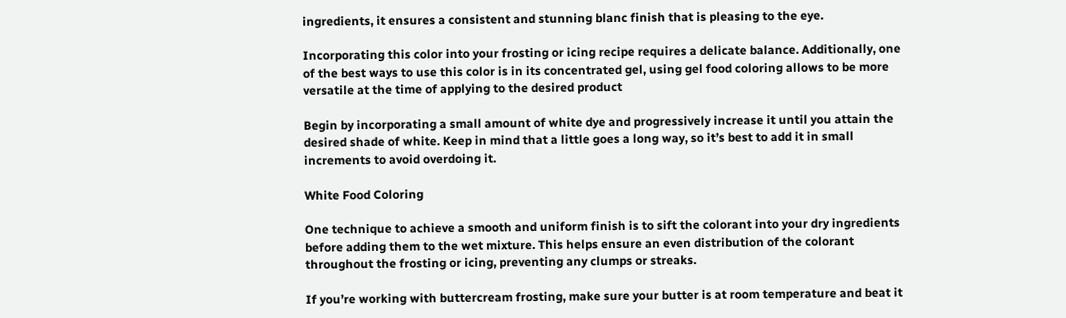ingredients, it ensures a consistent and stunning blanc finish that is pleasing to the eye.

Incorporating this color into your frosting or icing recipe requires a delicate balance. Additionally, one of the best ways to use this color is in its concentrated gel, using gel food coloring allows to be more versatile at the time of applying to the desired product

Begin by incorporating a small amount of white dye and progressively increase it until you attain the desired shade of white. Keep in mind that a little goes a long way, so it’s best to add it in small increments to avoid overdoing it.

White Food Coloring

One technique to achieve a smooth and uniform finish is to sift the colorant into your dry ingredients before adding them to the wet mixture. This helps ensure an even distribution of the colorant throughout the frosting or icing, preventing any clumps or streaks.

If you’re working with buttercream frosting, make sure your butter is at room temperature and beat it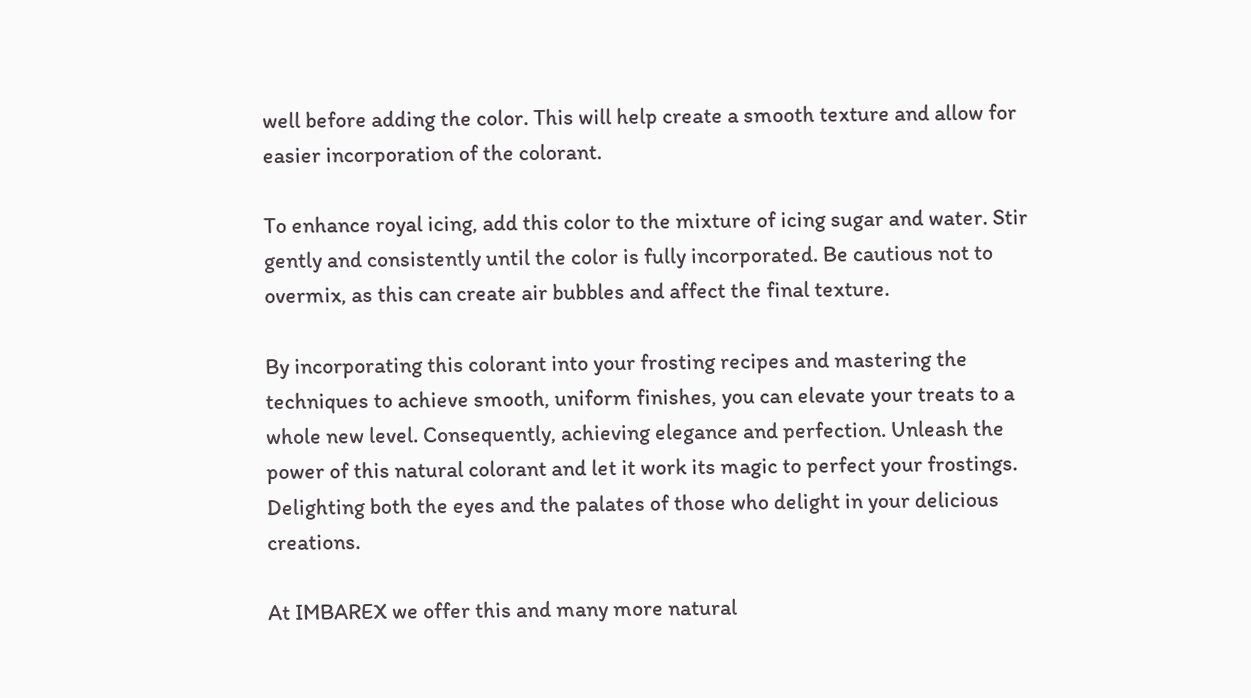well before adding the color. This will help create a smooth texture and allow for easier incorporation of the colorant.

To enhance royal icing, add this color to the mixture of icing sugar and water. Stir gently and consistently until the color is fully incorporated. Be cautious not to overmix, as this can create air bubbles and affect the final texture.

By incorporating this colorant into your frosting recipes and mastering the techniques to achieve smooth, uniform finishes, you can elevate your treats to a whole new level. Consequently, achieving elegance and perfection. Unleash the power of this natural colorant and let it work its magic to perfect your frostings. Delighting both the eyes and the palates of those who delight in your delicious creations.

At IMBAREX we offer this and many more natural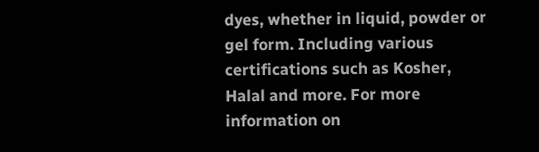dyes, whether in liquid, powder or gel form. Including various certifications such as Kosher, Halal and more. For more information on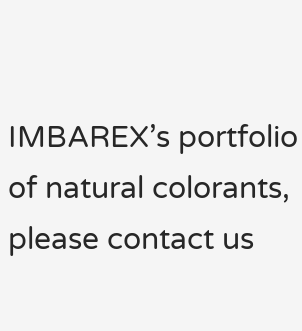IMBAREX’s portfolio of natural colorants, please contact us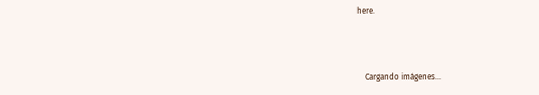here.



    Cargando imágenes...